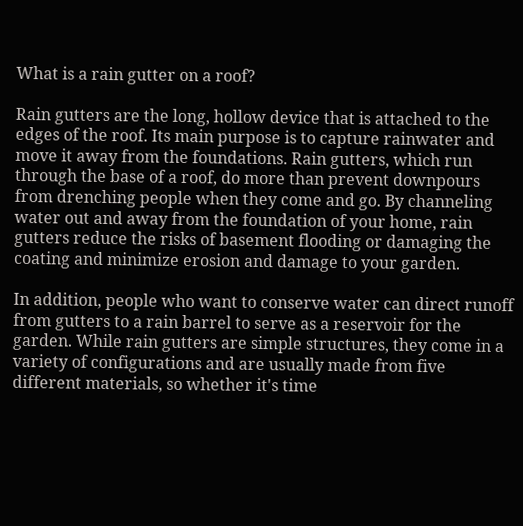What is a rain gutter on a roof?

Rain gutters are the long, hollow device that is attached to the edges of the roof. Its main purpose is to capture rainwater and move it away from the foundations. Rain gutters, which run through the base of a roof, do more than prevent downpours from drenching people when they come and go. By channeling water out and away from the foundation of your home, rain gutters reduce the risks of basement flooding or damaging the coating and minimize erosion and damage to your garden.

In addition, people who want to conserve water can direct runoff from gutters to a rain barrel to serve as a reservoir for the garden. While rain gutters are simple structures, they come in a variety of configurations and are usually made from five different materials, so whether it's time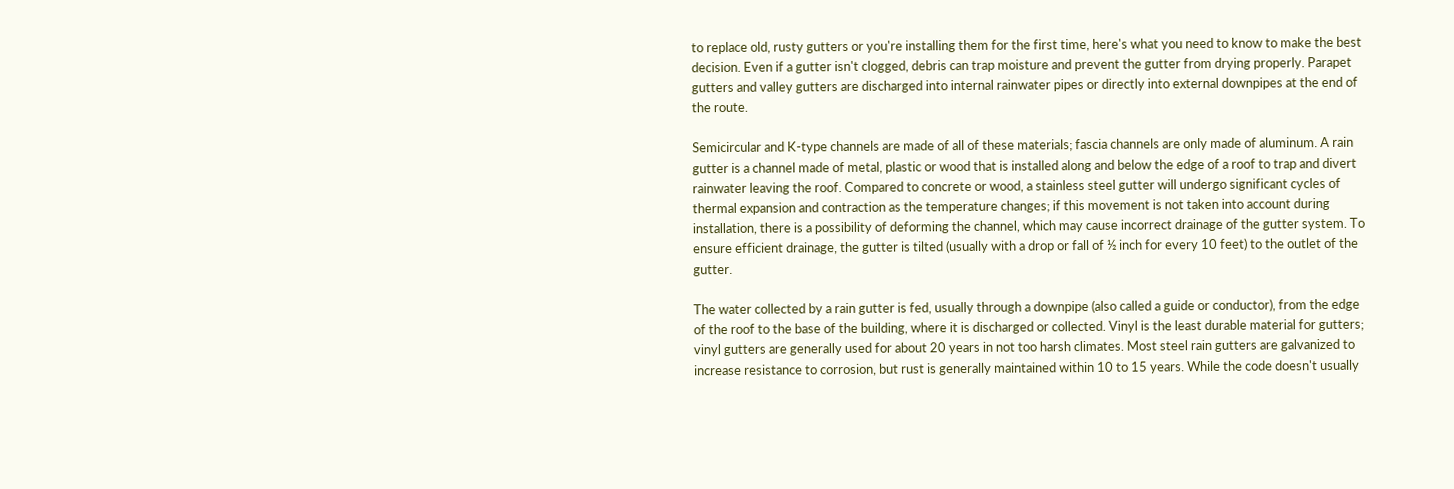to replace old, rusty gutters or you're installing them for the first time, here's what you need to know to make the best decision. Even if a gutter isn't clogged, debris can trap moisture and prevent the gutter from drying properly. Parapet gutters and valley gutters are discharged into internal rainwater pipes or directly into external downpipes at the end of the route.

Semicircular and K-type channels are made of all of these materials; fascia channels are only made of aluminum. A rain gutter is a channel made of metal, plastic or wood that is installed along and below the edge of a roof to trap and divert rainwater leaving the roof. Compared to concrete or wood, a stainless steel gutter will undergo significant cycles of thermal expansion and contraction as the temperature changes; if this movement is not taken into account during installation, there is a possibility of deforming the channel, which may cause incorrect drainage of the gutter system. To ensure efficient drainage, the gutter is tilted (usually with a drop or fall of ½ inch for every 10 feet) to the outlet of the gutter.

The water collected by a rain gutter is fed, usually through a downpipe (also called a guide or conductor), from the edge of the roof to the base of the building, where it is discharged or collected. Vinyl is the least durable material for gutters; vinyl gutters are generally used for about 20 years in not too harsh climates. Most steel rain gutters are galvanized to increase resistance to corrosion, but rust is generally maintained within 10 to 15 years. While the code doesn't usually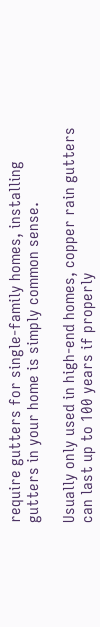require gutters for single-family homes, installing gutters in your home is simply common sense.

Usually only used in high-end homes, copper rain gutters can last up to 100 years if properly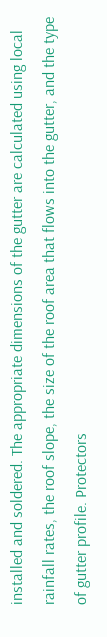installed and soldered. The appropriate dimensions of the gutter are calculated using local rainfall rates, the roof slope, the size of the roof area that flows into the gutter, and the type of gutter profile. Protectors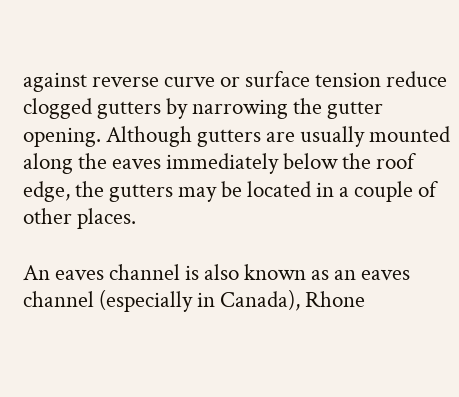against reverse curve or surface tension reduce clogged gutters by narrowing the gutter opening. Although gutters are usually mounted along the eaves immediately below the roof edge, the gutters may be located in a couple of other places.

An eaves channel is also known as an eaves channel (especially in Canada), Rhone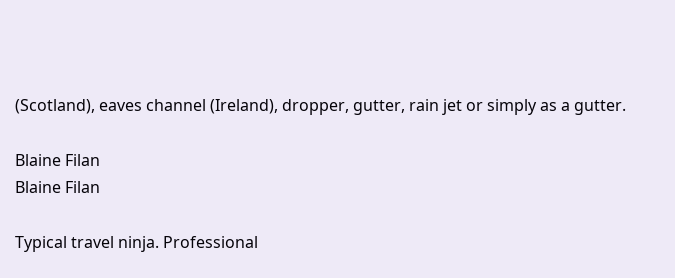(Scotland), eaves channel (Ireland), dropper, gutter, rain jet or simply as a gutter.

Blaine Filan
Blaine Filan

Typical travel ninja. Professional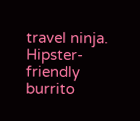travel ninja. Hipster-friendly burrito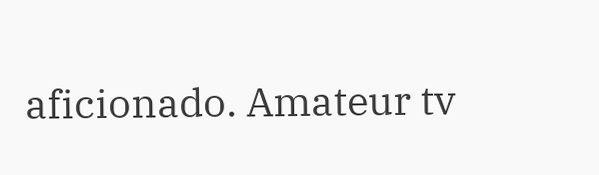aficionado. Amateur tv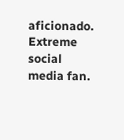aficionado. Extreme social media fan.